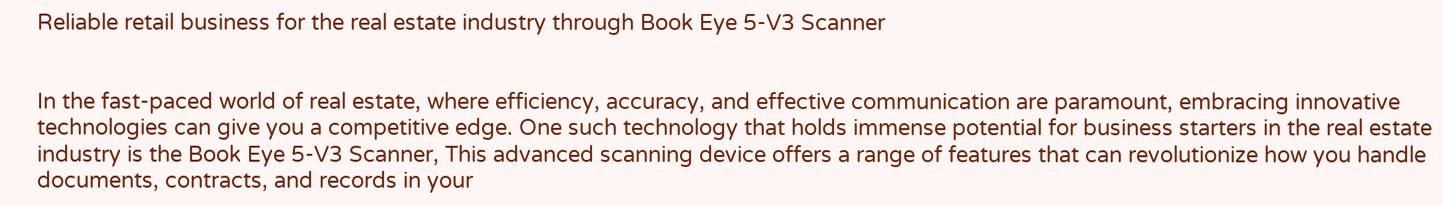Reliable retail business for the real estate industry through Book Eye 5-V3 Scanner


In the fast-paced world of real estate, where efficiency, accuracy, and effective communication are paramount, embracing innovative technologies can give you a competitive edge. One such technology that holds immense potential for business starters in the real estate industry is the Book Eye 5-V3 Scanner, This advanced scanning device offers a range of features that can revolutionize how you handle documents, contracts, and records in your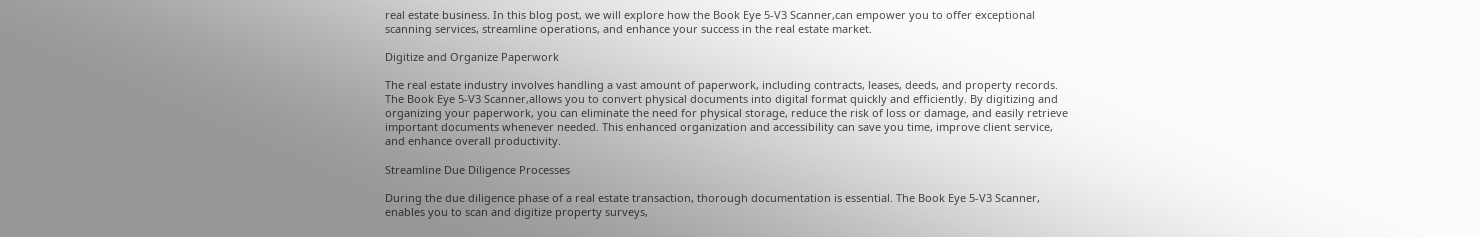real estate business. In this blog post, we will explore how the Book Eye 5-V3 Scanner,can empower you to offer exceptional scanning services, streamline operations, and enhance your success in the real estate market.

Digitize and Organize Paperwork

The real estate industry involves handling a vast amount of paperwork, including contracts, leases, deeds, and property records. The Book Eye 5-V3 Scanner,allows you to convert physical documents into digital format quickly and efficiently. By digitizing and organizing your paperwork, you can eliminate the need for physical storage, reduce the risk of loss or damage, and easily retrieve important documents whenever needed. This enhanced organization and accessibility can save you time, improve client service, and enhance overall productivity.

Streamline Due Diligence Processes

During the due diligence phase of a real estate transaction, thorough documentation is essential. The Book Eye 5-V3 Scanner, enables you to scan and digitize property surveys,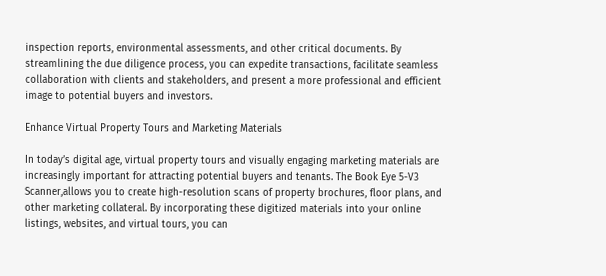inspection reports, environmental assessments, and other critical documents. By streamlining the due diligence process, you can expedite transactions, facilitate seamless collaboration with clients and stakeholders, and present a more professional and efficient image to potential buyers and investors.

Enhance Virtual Property Tours and Marketing Materials

In today’s digital age, virtual property tours and visually engaging marketing materials are increasingly important for attracting potential buyers and tenants. The Book Eye 5-V3 Scanner,allows you to create high-resolution scans of property brochures, floor plans, and other marketing collateral. By incorporating these digitized materials into your online listings, websites, and virtual tours, you can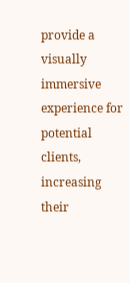provide a visually immersive experience for potential clients, increasing their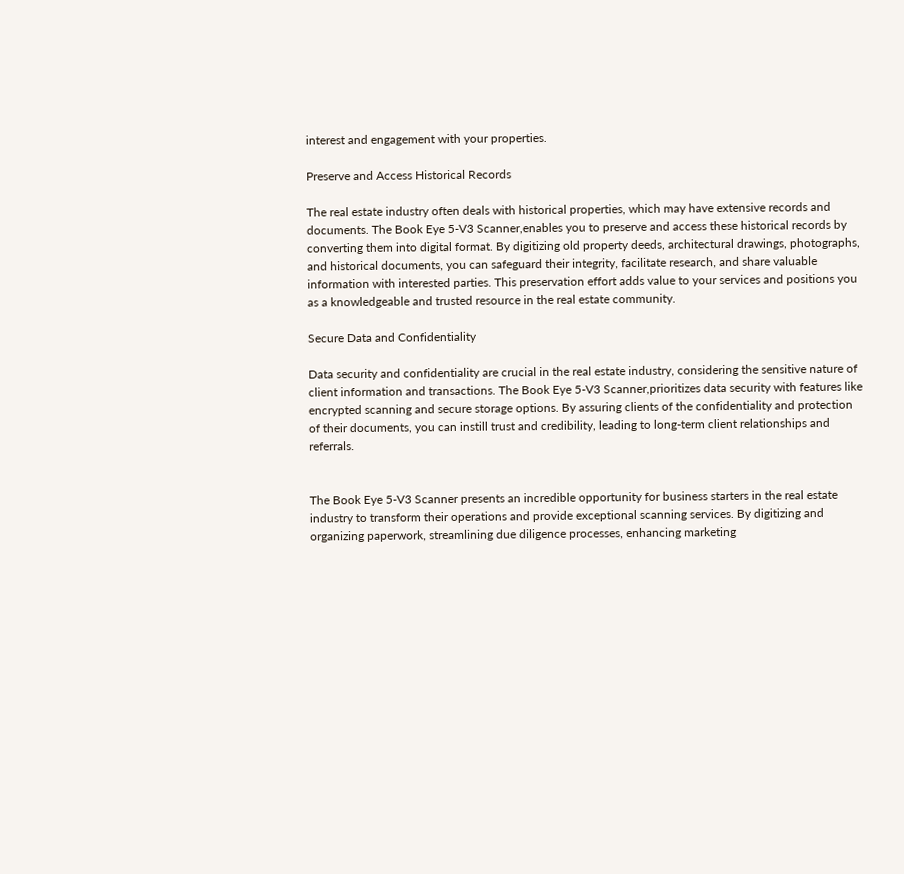interest and engagement with your properties.

Preserve and Access Historical Records

The real estate industry often deals with historical properties, which may have extensive records and documents. The Book Eye 5-V3 Scanner,enables you to preserve and access these historical records by converting them into digital format. By digitizing old property deeds, architectural drawings, photographs, and historical documents, you can safeguard their integrity, facilitate research, and share valuable information with interested parties. This preservation effort adds value to your services and positions you as a knowledgeable and trusted resource in the real estate community.

Secure Data and Confidentiality

Data security and confidentiality are crucial in the real estate industry, considering the sensitive nature of client information and transactions. The Book Eye 5-V3 Scanner,prioritizes data security with features like encrypted scanning and secure storage options. By assuring clients of the confidentiality and protection of their documents, you can instill trust and credibility, leading to long-term client relationships and referrals.


The Book Eye 5-V3 Scanner presents an incredible opportunity for business starters in the real estate industry to transform their operations and provide exceptional scanning services. By digitizing and organizing paperwork, streamlining due diligence processes, enhancing marketing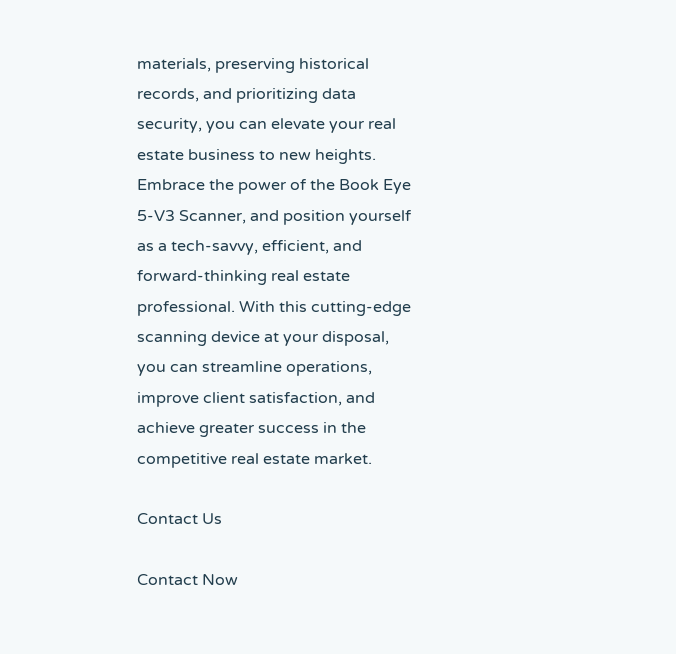materials, preserving historical records, and prioritizing data security, you can elevate your real estate business to new heights. Embrace the power of the Book Eye 5-V3 Scanner, and position yourself as a tech-savvy, efficient, and forward-thinking real estate professional. With this cutting-edge scanning device at your disposal, you can streamline operations, improve client satisfaction, and achieve greater success in the competitive real estate market.

Contact Us

Contact Now